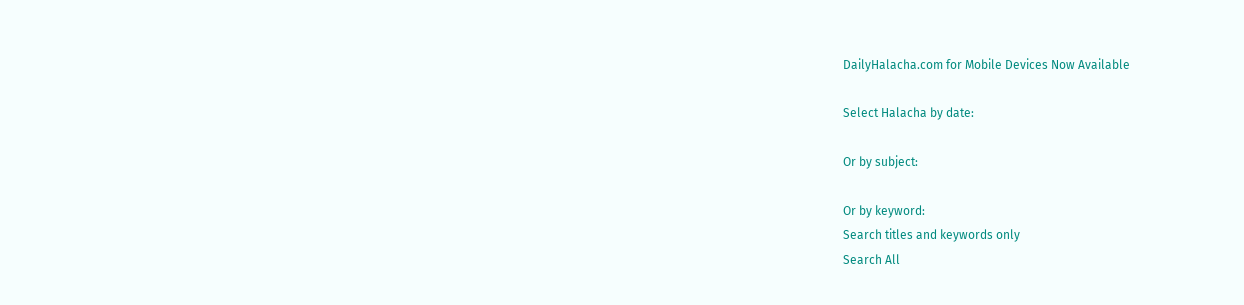DailyHalacha.com for Mobile Devices Now Available

Select Halacha by date:

Or by subject:

Or by keyword:
Search titles and keywords only
Search All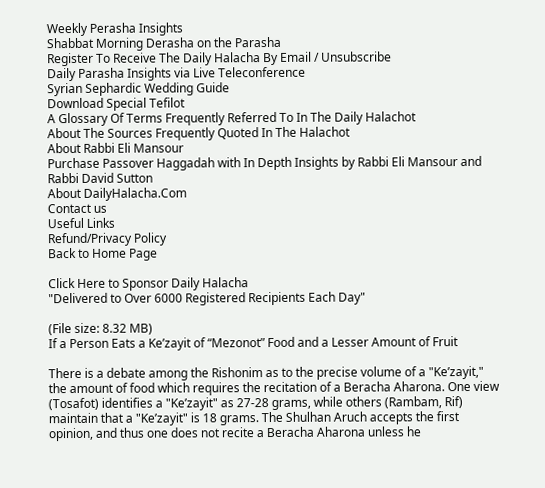Weekly Perasha Insights
Shabbat Morning Derasha on the Parasha
Register To Receive The Daily Halacha By Email / Unsubscribe
Daily Parasha Insights via Live Teleconference
Syrian Sephardic Wedding Guide
Download Special Tefilot
A Glossary Of Terms Frequently Referred To In The Daily Halachot
About The Sources Frequently Quoted In The Halachot
About Rabbi Eli Mansour
Purchase Passover Haggadah with In Depth Insights by Rabbi Eli Mansour and Rabbi David Sutton
About DailyHalacha.Com
Contact us
Useful Links
Refund/Privacy Policy
Back to Home Page

Click Here to Sponsor Daily Halacha
"Delivered to Over 6000 Registered Recipients Each Day"

(File size: 8.32 MB)
If a Person Eats a Ke’zayit of “Mezonot” Food and a Lesser Amount of Fruit

There is a debate among the Rishonim as to the precise volume of a "Ke’zayit," the amount of food which requires the recitation of a Beracha Aharona. One view (Tosafot) identifies a "Ke’zayit" as 27-28 grams, while others (Rambam, Rif) maintain that a "Ke’zayit" is 18 grams. The Shulhan Aruch accepts the first opinion, and thus one does not recite a Beracha Aharona unless he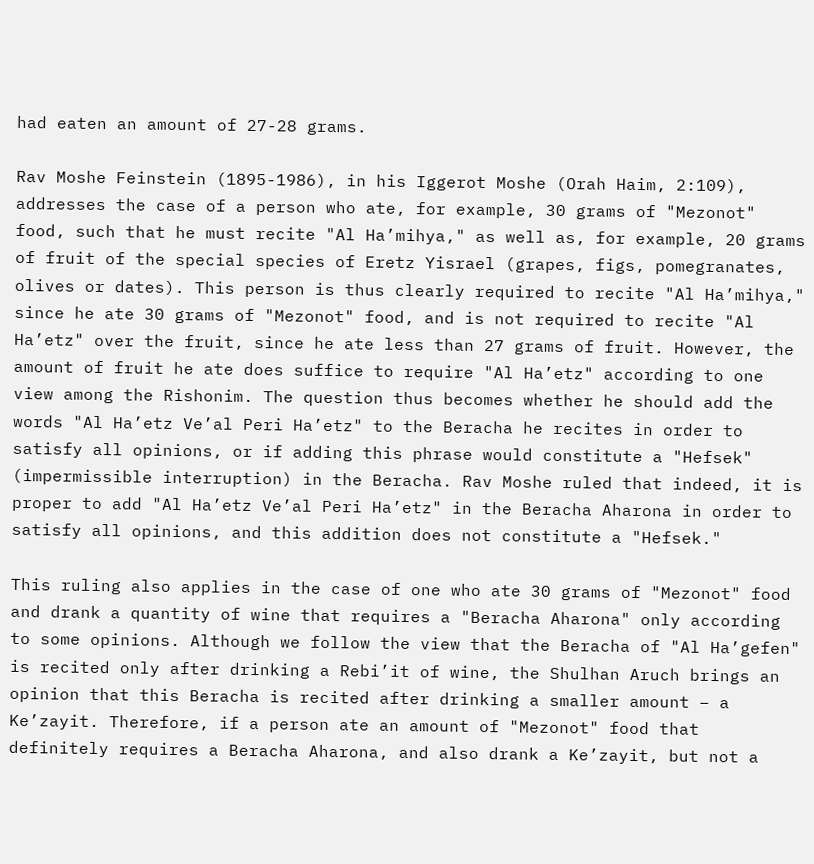had eaten an amount of 27-28 grams.

Rav Moshe Feinstein (1895-1986), in his Iggerot Moshe (Orah Haim, 2:109), addresses the case of a person who ate, for example, 30 grams of "Mezonot" food, such that he must recite "Al Ha’mihya," as well as, for example, 20 grams of fruit of the special species of Eretz Yisrael (grapes, figs, pomegranates, olives or dates). This person is thus clearly required to recite "Al Ha’mihya," since he ate 30 grams of "Mezonot" food, and is not required to recite "Al Ha’etz" over the fruit, since he ate less than 27 grams of fruit. However, the amount of fruit he ate does suffice to require "Al Ha’etz" according to one view among the Rishonim. The question thus becomes whether he should add the words "Al Ha’etz Ve’al Peri Ha’etz" to the Beracha he recites in order to satisfy all opinions, or if adding this phrase would constitute a "Hefsek" (impermissible interruption) in the Beracha. Rav Moshe ruled that indeed, it is proper to add "Al Ha’etz Ve’al Peri Ha’etz" in the Beracha Aharona in order to satisfy all opinions, and this addition does not constitute a "Hefsek."

This ruling also applies in the case of one who ate 30 grams of "Mezonot" food and drank a quantity of wine that requires a "Beracha Aharona" only according to some opinions. Although we follow the view that the Beracha of "Al Ha’gefen" is recited only after drinking a Rebi’it of wine, the Shulhan Aruch brings an opinion that this Beracha is recited after drinking a smaller amount – a Ke’zayit. Therefore, if a person ate an amount of "Mezonot" food that definitely requires a Beracha Aharona, and also drank a Ke’zayit, but not a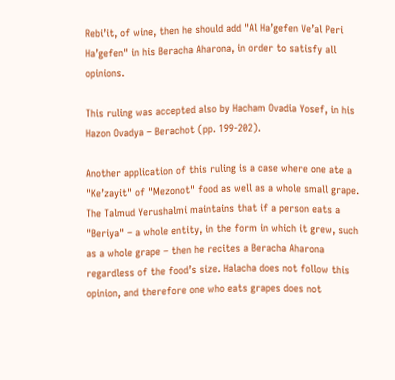Rebi’it, of wine, then he should add "Al Ha’gefen Ve’al Peri Ha’gefen" in his Beracha Aharona, in order to satisfy all opinions.

This ruling was accepted also by Hacham Ovadia Yosef, in his Hazon Ovadya – Berachot (pp. 199-202).

Another application of this ruling is a case where one ate a "Ke’zayit" of "Mezonot" food as well as a whole small grape. The Talmud Yerushalmi maintains that if a person eats a "Beriya" – a whole entity, in the form in which it grew, such as a whole grape – then he recites a Beracha Aharona regardless of the food’s size. Halacha does not follow this opinion, and therefore one who eats grapes does not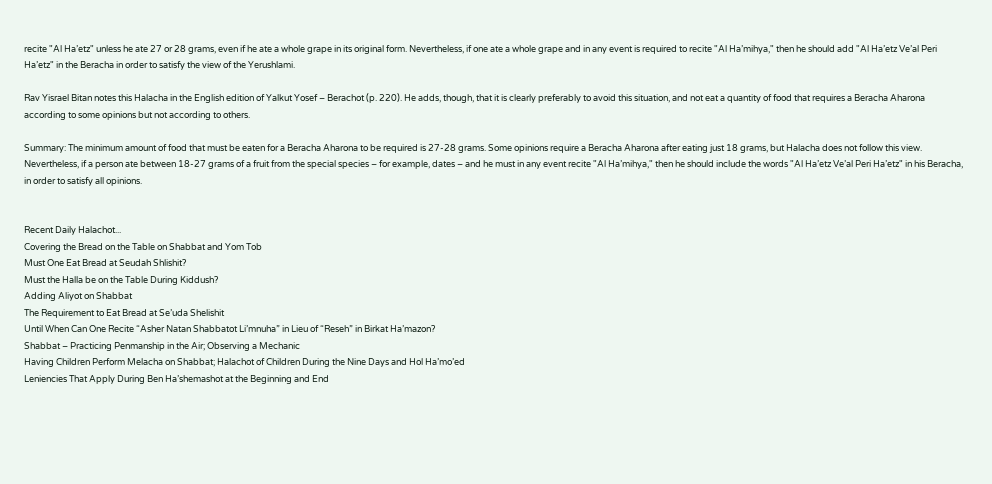recite "Al Ha’etz" unless he ate 27 or 28 grams, even if he ate a whole grape in its original form. Nevertheless, if one ate a whole grape and in any event is required to recite "Al Ha’mihya," then he should add "Al Ha’etz Ve’al Peri Ha’etz" in the Beracha in order to satisfy the view of the Yerushlami.

Rav Yisrael Bitan notes this Halacha in the English edition of Yalkut Yosef – Berachot (p. 220). He adds, though, that it is clearly preferably to avoid this situation, and not eat a quantity of food that requires a Beracha Aharona according to some opinions but not according to others.

Summary: The minimum amount of food that must be eaten for a Beracha Aharona to be required is 27-28 grams. Some opinions require a Beracha Aharona after eating just 18 grams, but Halacha does not follow this view. Nevertheless, if a person ate between 18-27 grams of a fruit from the special species – for example, dates – and he must in any event recite "Al Ha’mihya," then he should include the words "Al Ha’etz Ve’al Peri Ha’etz" in his Beracha, in order to satisfy all opinions.


Recent Daily Halachot...
Covering the Bread on the Table on Shabbat and Yom Tob
Must One Eat Bread at Seudah Shlishit?
Must the Halla be on the Table During Kiddush?
Adding Aliyot on Shabbat
The Requirement to Eat Bread at Se’uda Shelishit
Until When Can One Recite “Asher Natan Shabbatot Li’mnuha” in Lieu of “Reseh” in Birkat Ha’mazon?
Shabbat – Practicing Penmanship in the Air; Observing a Mechanic
Having Children Perform Melacha on Shabbat; Halachot of Children During the Nine Days and Hol Ha’mo’ed
Leniencies That Apply During Ben Ha’shemashot at the Beginning and End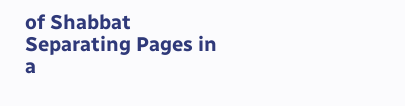of Shabbat
Separating Pages in a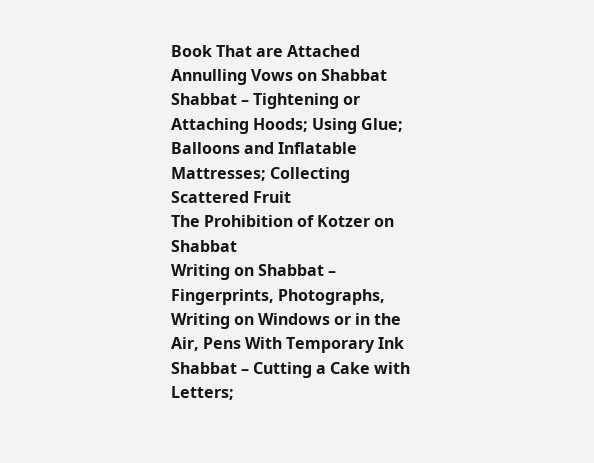Book That are Attached
Annulling Vows on Shabbat
Shabbat – Tightening or Attaching Hoods; Using Glue; Balloons and Inflatable Mattresses; Collecting Scattered Fruit
The Prohibition of Kotzer on Shabbat
Writing on Shabbat – Fingerprints, Photographs, Writing on Windows or in the Air, Pens With Temporary Ink
Shabbat – Cutting a Cake with Letters;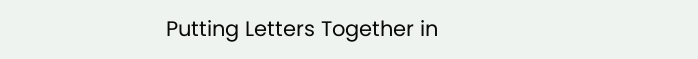Putting Letters Together in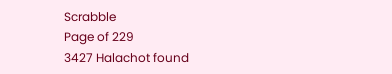Scrabble
Page of 229
3427 Halachot found